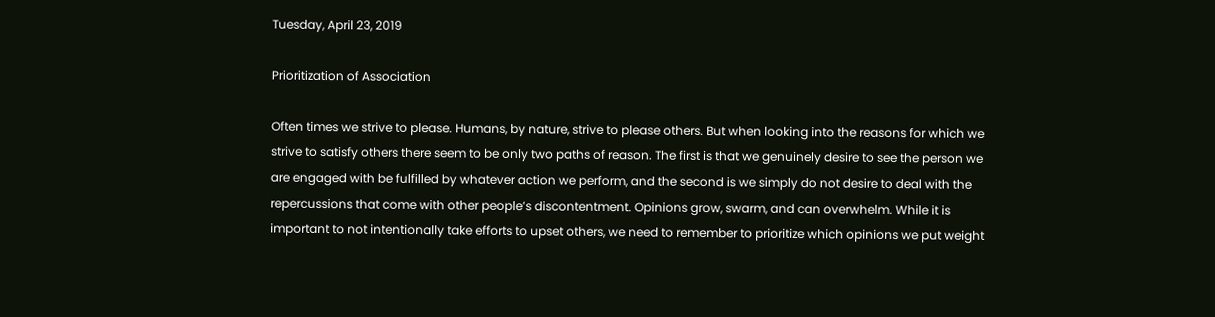Tuesday, April 23, 2019

Prioritization of Association

Often times we strive to please. Humans, by nature, strive to please others. But when looking into the reasons for which we strive to satisfy others there seem to be only two paths of reason. The first is that we genuinely desire to see the person we are engaged with be fulfilled by whatever action we perform, and the second is we simply do not desire to deal with the repercussions that come with other people’s discontentment. Opinions grow, swarm, and can overwhelm. While it is important to not intentionally take efforts to upset others, we need to remember to prioritize which opinions we put weight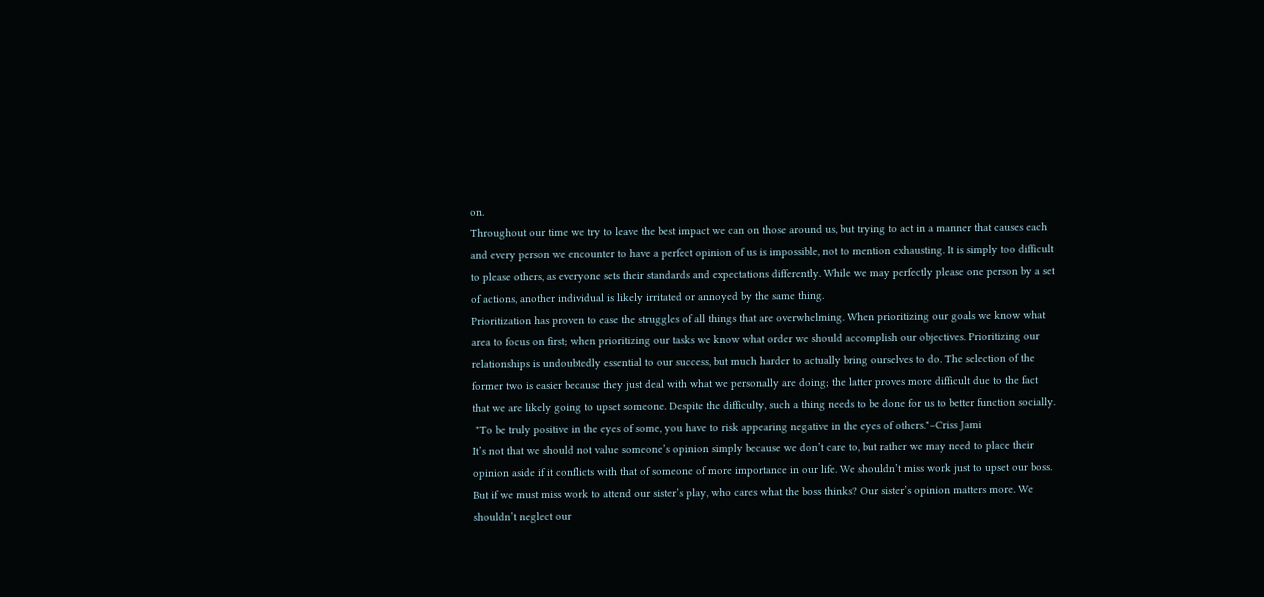on.
Throughout our time we try to leave the best impact we can on those around us, but trying to act in a manner that causes each and every person we encounter to have a perfect opinion of us is impossible, not to mention exhausting. It is simply too difficult to please others, as everyone sets their standards and expectations differently. While we may perfectly please one person by a set of actions, another individual is likely irritated or annoyed by the same thing.
Prioritization has proven to ease the struggles of all things that are overwhelming. When prioritizing our goals we know what area to focus on first; when prioritizing our tasks we know what order we should accomplish our objectives. Prioritizing our relationships is undoubtedly essential to our success, but much harder to actually bring ourselves to do. The selection of the former two is easier because they just deal with what we personally are doing; the latter proves more difficult due to the fact that we are likely going to upset someone. Despite the difficulty, such a thing needs to be done for us to better function socially.
 "To be truly positive in the eyes of some, you have to risk appearing negative in the eyes of others."–Criss Jami
It’s not that we should not value someone’s opinion simply because we don’t care to, but rather we may need to place their opinion aside if it conflicts with that of someone of more importance in our life. We shouldn’t miss work just to upset our boss. But if we must miss work to attend our sister’s play, who cares what the boss thinks? Our sister’s opinion matters more. We shouldn’t neglect our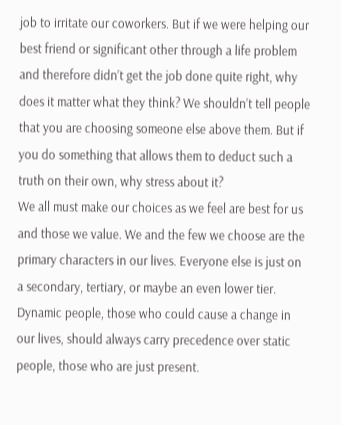job to irritate our coworkers. But if we were helping our best friend or significant other through a life problem and therefore didn’t get the job done quite right, why does it matter what they think? We shouldn’t tell people that you are choosing someone else above them. But if you do something that allows them to deduct such a truth on their own, why stress about it?
We all must make our choices as we feel are best for us and those we value. We and the few we choose are the primary characters in our lives. Everyone else is just on a secondary, tertiary, or maybe an even lower tier. Dynamic people, those who could cause a change in our lives, should always carry precedence over static people, those who are just present.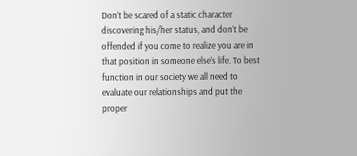Don’t be scared of a static character discovering his/her status, and don’t be offended if you come to realize you are in that position in someone else’s life. To best function in our society we all need to evaluate our relationships and put the proper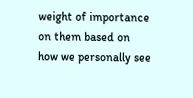weight of importance on them based on how we personally see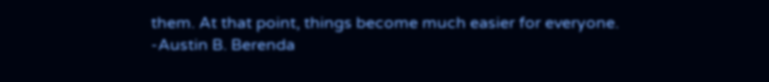them. At that point, things become much easier for everyone.
-Austin B. Berenda